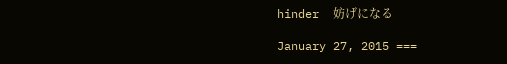hinder  妨げになる

January 27, 2015 ===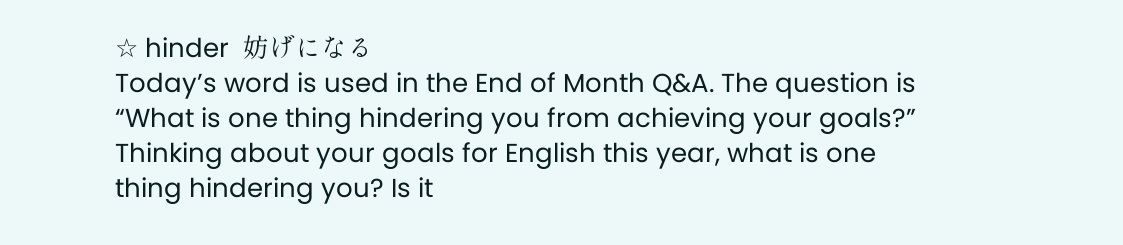☆ hinder  妨げになる
Today’s word is used in the End of Month Q&A. The question is “What is one thing hindering you from achieving your goals?” Thinking about your goals for English this year, what is one thing hindering you? Is it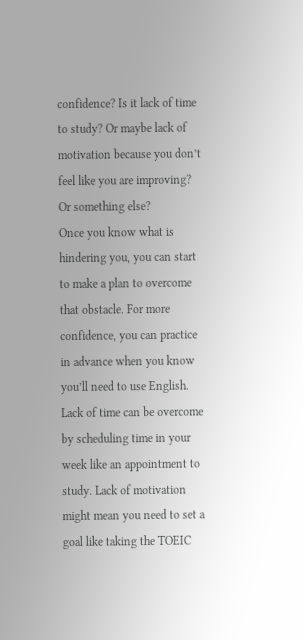confidence? Is it lack of time to study? Or maybe lack of motivation because you don’t feel like you are improving? Or something else?
Once you know what is hindering you, you can start to make a plan to overcome that obstacle. For more confidence, you can practice in advance when you know you’ll need to use English. Lack of time can be overcome by scheduling time in your week like an appointment to study. Lack of motivation might mean you need to set a goal like taking the TOEIC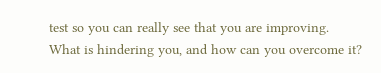test so you can really see that you are improving.
What is hindering you, and how can you overcome it?